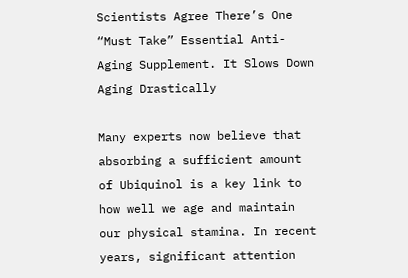Scientists Agree There’s One “Must Take” Essential Anti-Aging Supplement. It Slows Down Aging Drastically

Many experts now believe that absorbing a sufficient amount of Ubiquinol is a key link to how well we age and maintain our physical stamina. In recent years, significant attention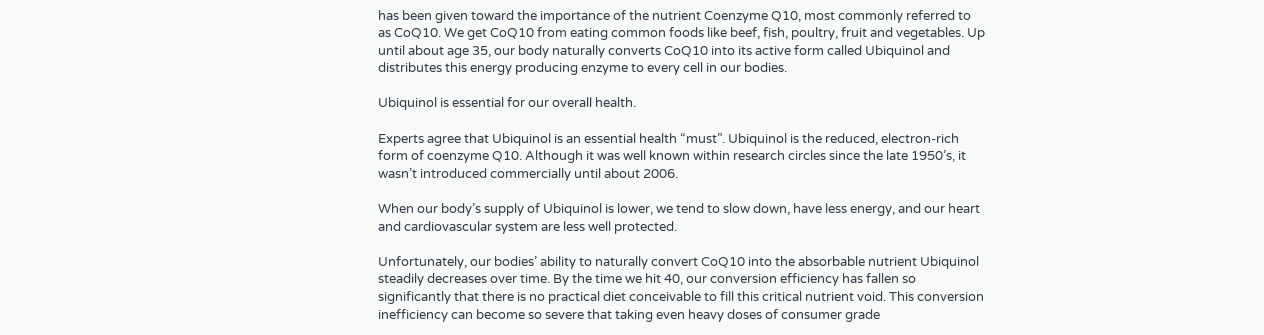has been given toward the importance of the nutrient Coenzyme Q10, most commonly referred to as CoQ10. We get CoQ10 from eating common foods like beef, fish, poultry, fruit and vegetables. Up until about age 35, our body naturally converts CoQ10 into its active form called Ubiquinol and distributes this energy producing enzyme to every cell in our bodies.

Ubiquinol is essential for our overall health.

Experts agree that Ubiquinol is an essential health “must”. Ubiquinol is the reduced, electron-rich form of coenzyme Q10. Although it was well known within research circles since the late 1950’s, it wasn’t introduced commercially until about 2006.

When our body’s supply of Ubiquinol is lower, we tend to slow down, have less energy, and our heart and cardiovascular system are less well protected.

Unfortunately, our bodies’ ability to naturally convert CoQ10 into the absorbable nutrient Ubiquinol steadily decreases over time. By the time we hit 40, our conversion efficiency has fallen so significantly that there is no practical diet conceivable to fill this critical nutrient void. This conversion inefficiency can become so severe that taking even heavy doses of consumer grade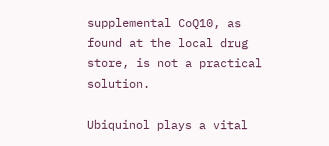supplemental CoQ10, as found at the local drug store, is not a practical solution.

Ubiquinol plays a vital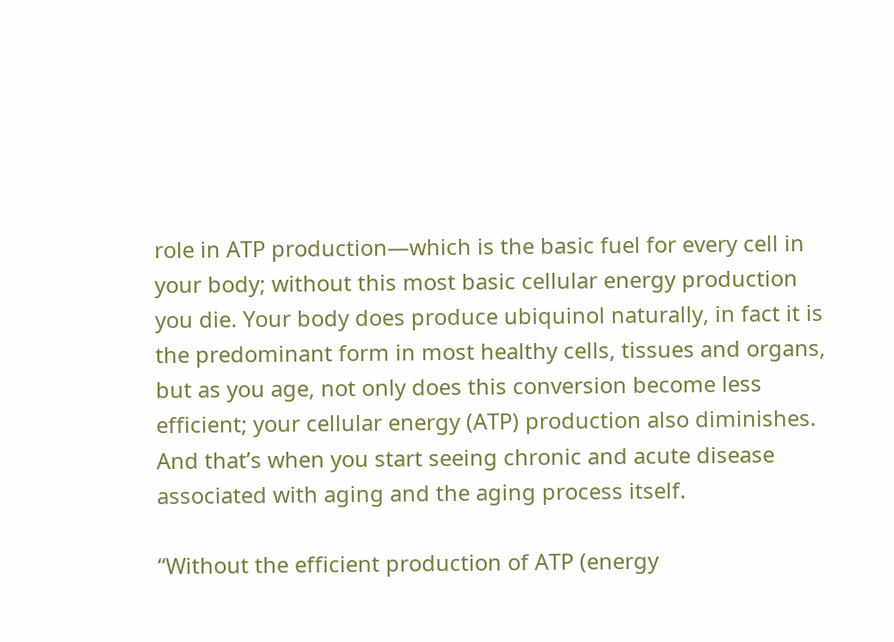role in ATP production—which is the basic fuel for every cell in your body; without this most basic cellular energy production you die. Your body does produce ubiquinol naturally, in fact it is the predominant form in most healthy cells, tissues and organs, but as you age, not only does this conversion become less efficient; your cellular energy (ATP) production also diminishes. And that’s when you start seeing chronic and acute disease associated with aging and the aging process itself.

“Without the efficient production of ATP (energy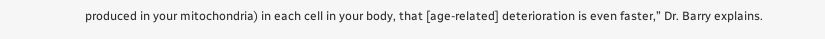produced in your mitochondria) in each cell in your body, that [age-related] deterioration is even faster,” Dr. Barry explains.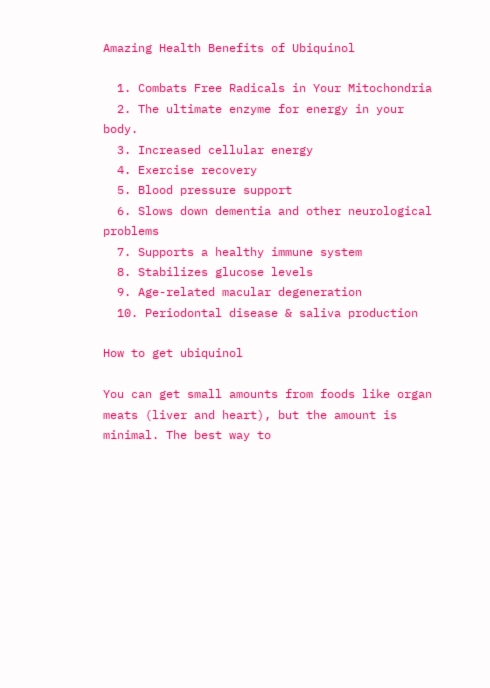Amazing Health Benefits of Ubiquinol

  1. Combats Free Radicals in Your Mitochondria
  2. The ultimate enzyme for energy in your body.
  3. Increased cellular energy
  4. Exercise recovery
  5. Blood pressure support
  6. Slows down dementia and other neurological problems
  7. Supports a healthy immune system
  8. Stabilizes glucose levels
  9. Age-related macular degeneration
  10. Periodontal disease & saliva production

How to get ubiquinol

You can get small amounts from foods like organ meats (liver and heart), but the amount is minimal. The best way to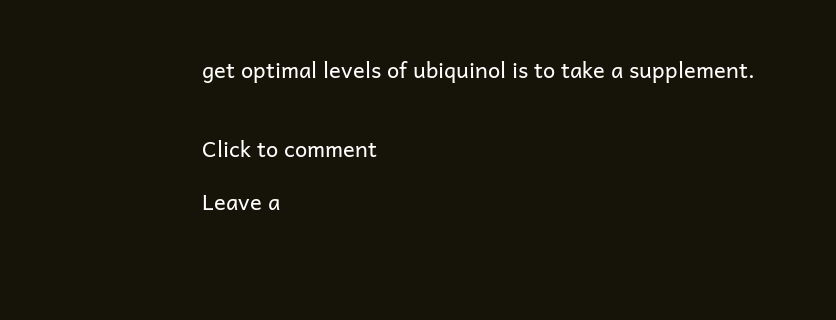get optimal levels of ubiquinol is to take a supplement.


Click to comment

Leave a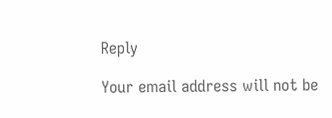Reply

Your email address will not be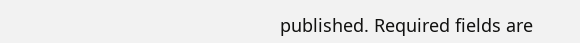published. Required fields are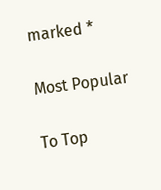marked *

Most Popular

To Top